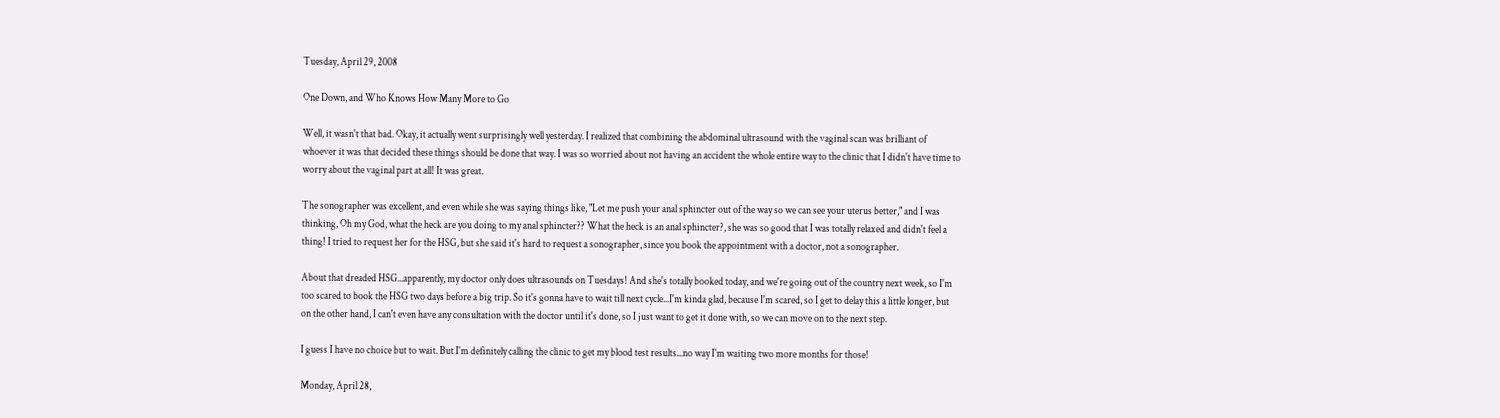Tuesday, April 29, 2008

One Down, and Who Knows How Many More to Go

Well, it wasn't that bad. Okay, it actually went surprisingly well yesterday. I realized that combining the abdominal ultrasound with the vaginal scan was brilliant of whoever it was that decided these things should be done that way. I was so worried about not having an accident the whole entire way to the clinic that I didn't have time to worry about the vaginal part at all! It was great.

The sonographer was excellent, and even while she was saying things like, "Let me push your anal sphincter out of the way so we can see your uterus better," and I was thinking, Oh my God, what the heck are you doing to my anal sphincter?? What the heck is an anal sphincter?, she was so good that I was totally relaxed and didn't feel a thing! I tried to request her for the HSG, but she said it's hard to request a sonographer, since you book the appointment with a doctor, not a sonographer.

About that dreaded HSG...apparently, my doctor only does ultrasounds on Tuesdays! And she's totally booked today, and we're going out of the country next week, so I'm too scared to book the HSG two days before a big trip. So it's gonna have to wait till next cycle...I'm kinda glad, because I'm scared, so I get to delay this a little longer, but on the other hand, I can't even have any consultation with the doctor until it's done, so I just want to get it done with, so we can move on to the next step.

I guess I have no choice but to wait. But I'm definitely calling the clinic to get my blood test results...no way I'm waiting two more months for those!

Monday, April 28,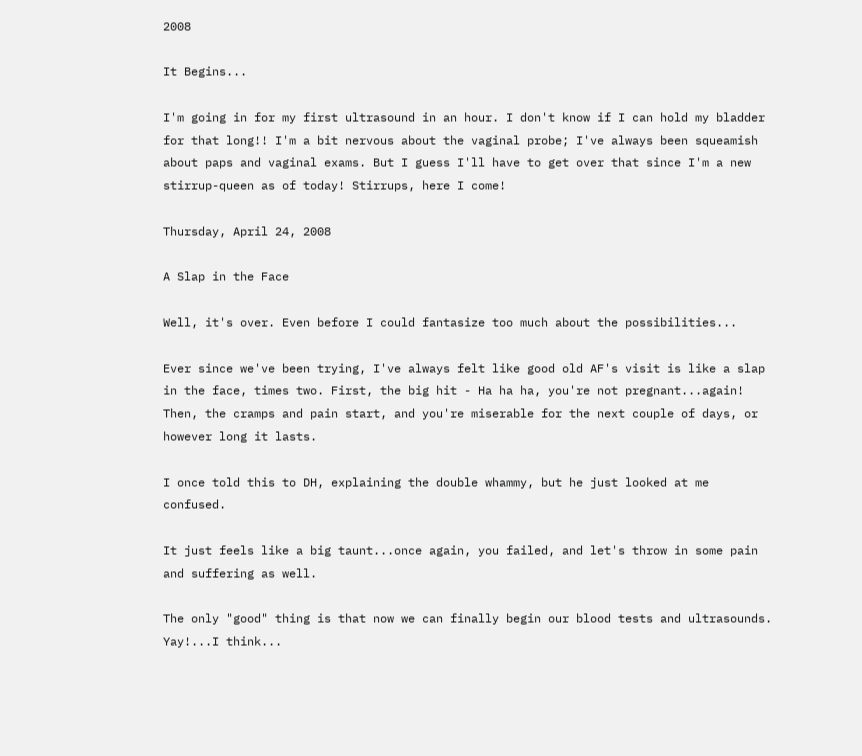2008

It Begins...

I'm going in for my first ultrasound in an hour. I don't know if I can hold my bladder for that long!! I'm a bit nervous about the vaginal probe; I've always been squeamish about paps and vaginal exams. But I guess I'll have to get over that since I'm a new stirrup-queen as of today! Stirrups, here I come!

Thursday, April 24, 2008

A Slap in the Face

Well, it's over. Even before I could fantasize too much about the possibilities...

Ever since we've been trying, I've always felt like good old AF's visit is like a slap in the face, times two. First, the big hit - Ha ha ha, you're not pregnant...again! Then, the cramps and pain start, and you're miserable for the next couple of days, or however long it lasts.

I once told this to DH, explaining the double whammy, but he just looked at me confused.

It just feels like a big taunt...once again, you failed, and let's throw in some pain and suffering as well.

The only "good" thing is that now we can finally begin our blood tests and ultrasounds. Yay!...I think...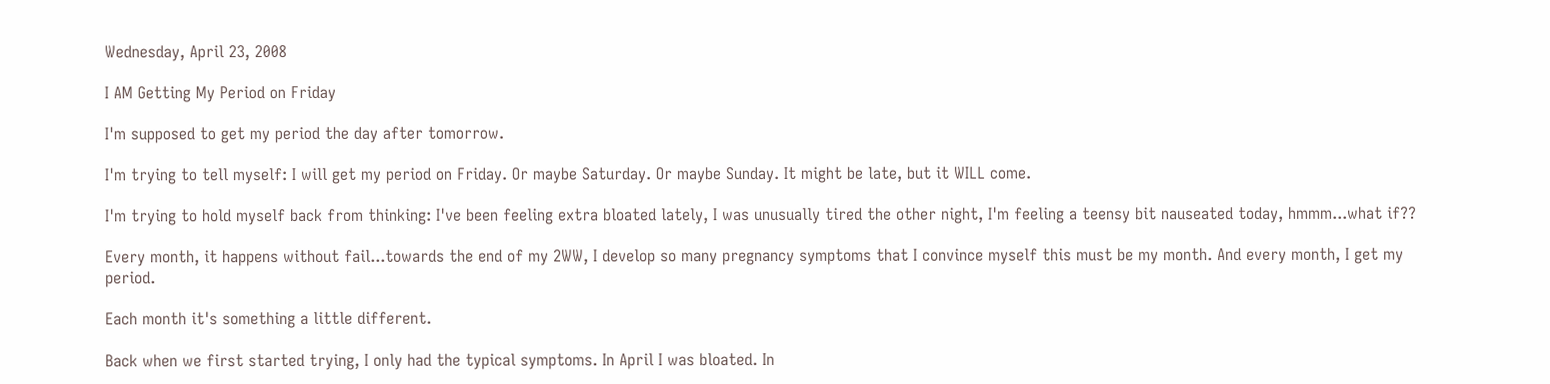Wednesday, April 23, 2008

I AM Getting My Period on Friday

I'm supposed to get my period the day after tomorrow.

I'm trying to tell myself: I will get my period on Friday. Or maybe Saturday. Or maybe Sunday. It might be late, but it WILL come.

I'm trying to hold myself back from thinking: I've been feeling extra bloated lately, I was unusually tired the other night, I'm feeling a teensy bit nauseated today, hmmm...what if??

Every month, it happens without fail...towards the end of my 2WW, I develop so many pregnancy symptoms that I convince myself this must be my month. And every month, I get my period.

Each month it's something a little different.

Back when we first started trying, I only had the typical symptoms. In April I was bloated. In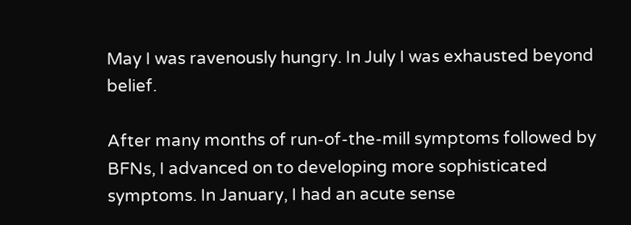May I was ravenously hungry. In July I was exhausted beyond belief.

After many months of run-of-the-mill symptoms followed by BFNs, I advanced on to developing more sophisticated symptoms. In January, I had an acute sense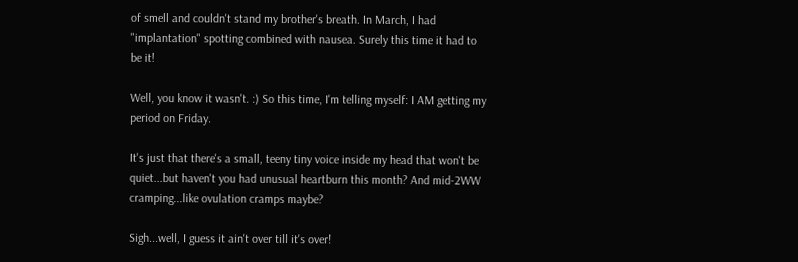of smell and couldn't stand my brother's breath. In March, I had "implantation" spotting combined with nausea. Surely this time it had to be it!

Well, you know it wasn't. :) So this time, I'm telling myself: I AM getting my period on Friday.

It's just that there's a small, teeny tiny voice inside my head that won't be quiet...but haven't you had unusual heartburn this month? And mid-2WW cramping...like ovulation cramps maybe?

Sigh...well, I guess it ain't over till it's over!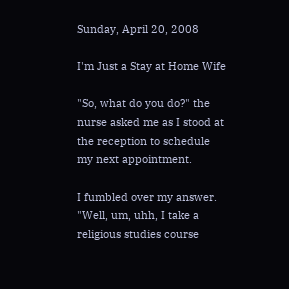Sunday, April 20, 2008

I'm Just a Stay at Home Wife

"So, what do you do?" the nurse asked me as I stood at the reception to schedule my next appointment.

I fumbled over my answer. "Well, um, uhh, I take a religious studies course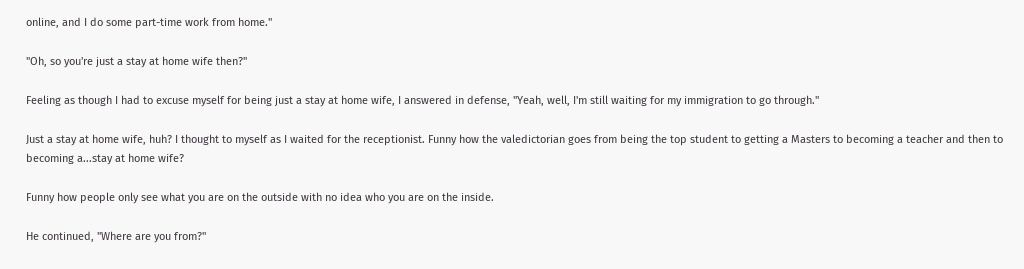online, and I do some part-time work from home."

"Oh, so you're just a stay at home wife then?"

Feeling as though I had to excuse myself for being just a stay at home wife, I answered in defense, "Yeah, well, I'm still waiting for my immigration to go through."

Just a stay at home wife, huh? I thought to myself as I waited for the receptionist. Funny how the valedictorian goes from being the top student to getting a Masters to becoming a teacher and then to becoming a...stay at home wife?

Funny how people only see what you are on the outside with no idea who you are on the inside.

He continued, "Where are you from?"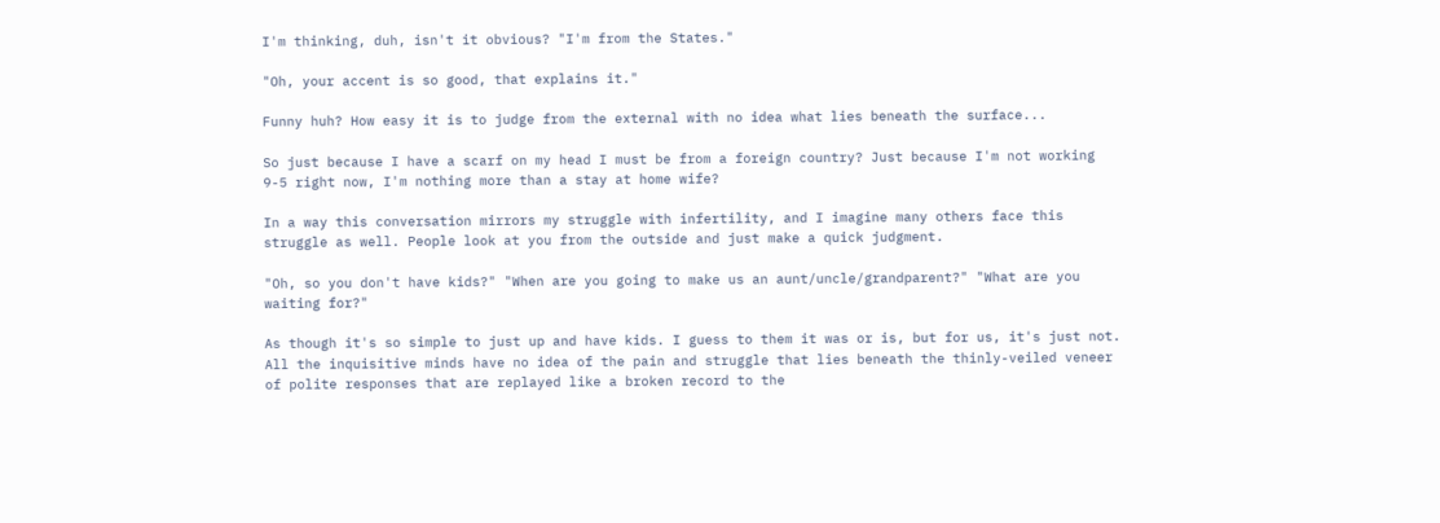I'm thinking, duh, isn't it obvious? "I'm from the States."

"Oh, your accent is so good, that explains it."

Funny huh? How easy it is to judge from the external with no idea what lies beneath the surface...

So just because I have a scarf on my head I must be from a foreign country? Just because I'm not working 9-5 right now, I'm nothing more than a stay at home wife?

In a way this conversation mirrors my struggle with infertility, and I imagine many others face this struggle as well. People look at you from the outside and just make a quick judgment.

"Oh, so you don't have kids?" "When are you going to make us an aunt/uncle/grandparent?" "What are you waiting for?"

As though it's so simple to just up and have kids. I guess to them it was or is, but for us, it's just not. All the inquisitive minds have no idea of the pain and struggle that lies beneath the thinly-veiled veneer of polite responses that are replayed like a broken record to the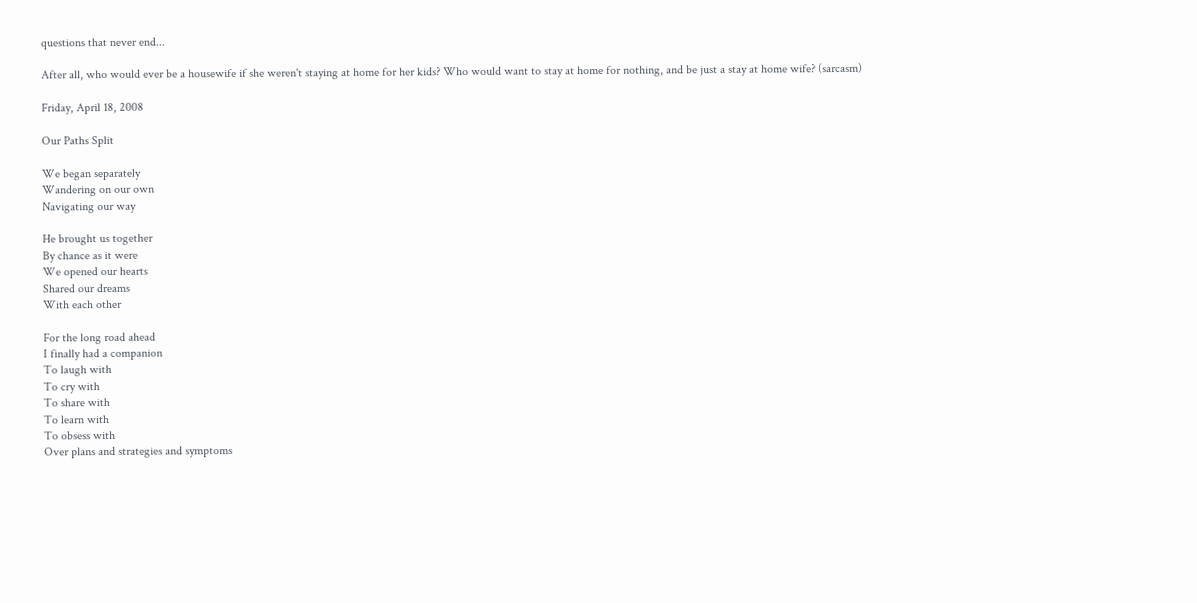questions that never end...

After all, who would ever be a housewife if she weren't staying at home for her kids? Who would want to stay at home for nothing, and be just a stay at home wife? (sarcasm)

Friday, April 18, 2008

Our Paths Split

We began separately
Wandering on our own
Navigating our way

He brought us together
By chance as it were
We opened our hearts
Shared our dreams
With each other

For the long road ahead
I finally had a companion
To laugh with
To cry with
To share with
To learn with
To obsess with
Over plans and strategies and symptoms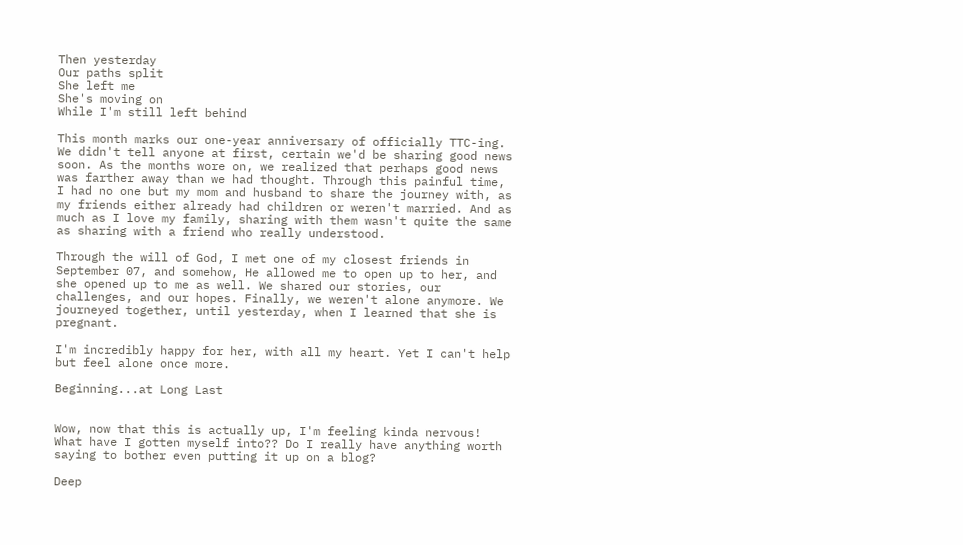Then yesterday
Our paths split
She left me
She's moving on
While I'm still left behind

This month marks our one-year anniversary of officially TTC-ing. We didn't tell anyone at first, certain we'd be sharing good news soon. As the months wore on, we realized that perhaps good news was farther away than we had thought. Through this painful time, I had no one but my mom and husband to share the journey with, as my friends either already had children or weren't married. And as much as I love my family, sharing with them wasn't quite the same as sharing with a friend who really understood.

Through the will of God, I met one of my closest friends in September 07, and somehow, He allowed me to open up to her, and she opened up to me as well. We shared our stories, our challenges, and our hopes. Finally, we weren't alone anymore. We journeyed together, until yesterday, when I learned that she is pregnant.

I'm incredibly happy for her, with all my heart. Yet I can't help but feel alone once more.

Beginning...at Long Last


Wow, now that this is actually up, I'm feeling kinda nervous! What have I gotten myself into?? Do I really have anything worth saying to bother even putting it up on a blog?

Deep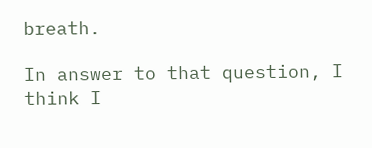breath.

In answer to that question, I think I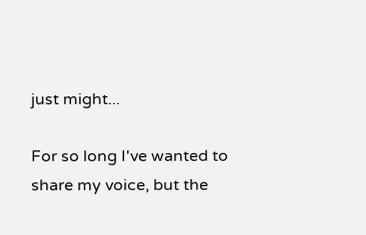just might...

For so long I've wanted to share my voice, but the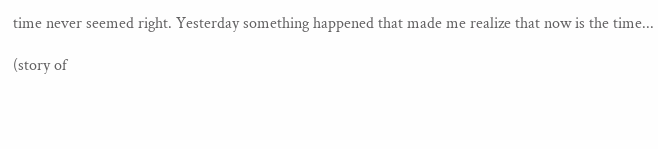time never seemed right. Yesterday something happened that made me realize that now is the time...

(story of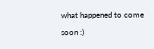what happened to come soon :)